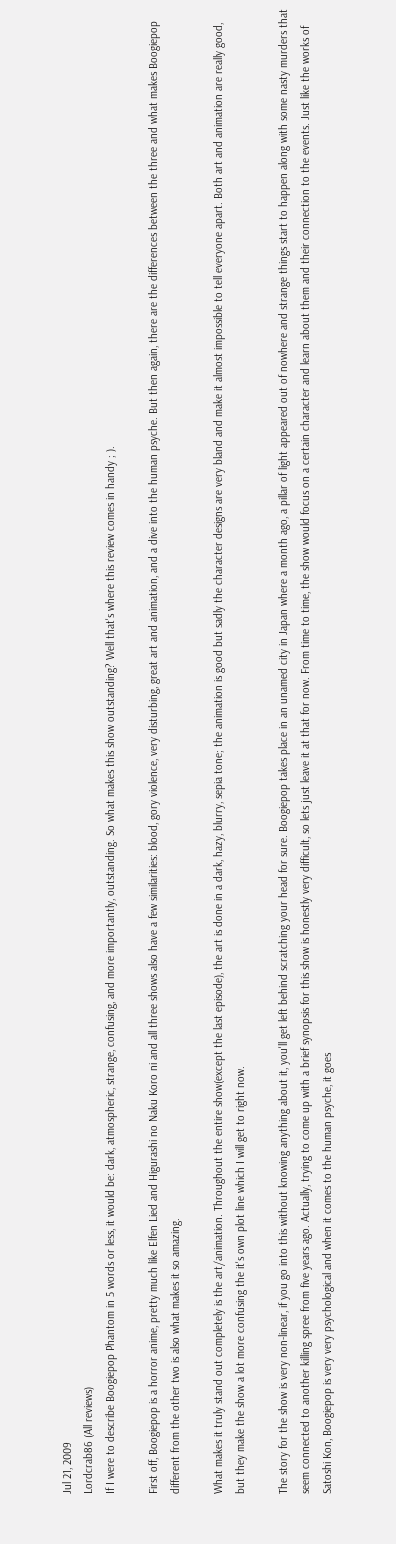Jul 21, 2009
Lordcrab86 (All reviews)
If I were to describe Boogiepop Phantom in 5 words or less, it would be: dark, atmospheric, strange, confusing, and more importantly, outstanding. So what makes this show outstanding? Well that's where this review comes in handy ; ).

First off, Boogiepop is a horror anime, pretty much like Elfen Lied and Higurashi no Naku Koro ni and all three shows also have a few similarities: blood, gory violence, very disturbing, great art and animation, and a dive into the human psyche. But then again, there are the differences between the three and what makes Boogiepop different from the other two is also what makes it so amazing.

What makes it truly stand out completely is the art/animation. Throughout the entire show(except the last episode), the art is done in a dark, hazy, blurry, sepia tone; the animation is good but sadly the character designs are very bland and make it almost impossible to tell everyone apart. Both art and animation are really good, but they make the show a lot more confusing the it's own plot line which I will get to right now.

The story for the show is very non-linear, if you go into this without knowing anything about it, you'll get left behind scratching your head for sure. Boogiepop takes place in an unamed city in Japan where a month ago, a pillar of light appeared out of nowhere and strange things start to happen along with some nasty murders that seem connected to another killing spree from five years ago. Actually, trying to come up with a brief synopsis for this show is honestly very difficult, so lets just leave it at that for now. From time to time, the show would focus on a certain character and learn about them and their connection to the events. Just like the works of Satoshi Kon, Boogiepop is very very psychological and when it comes to the human psyche, it goes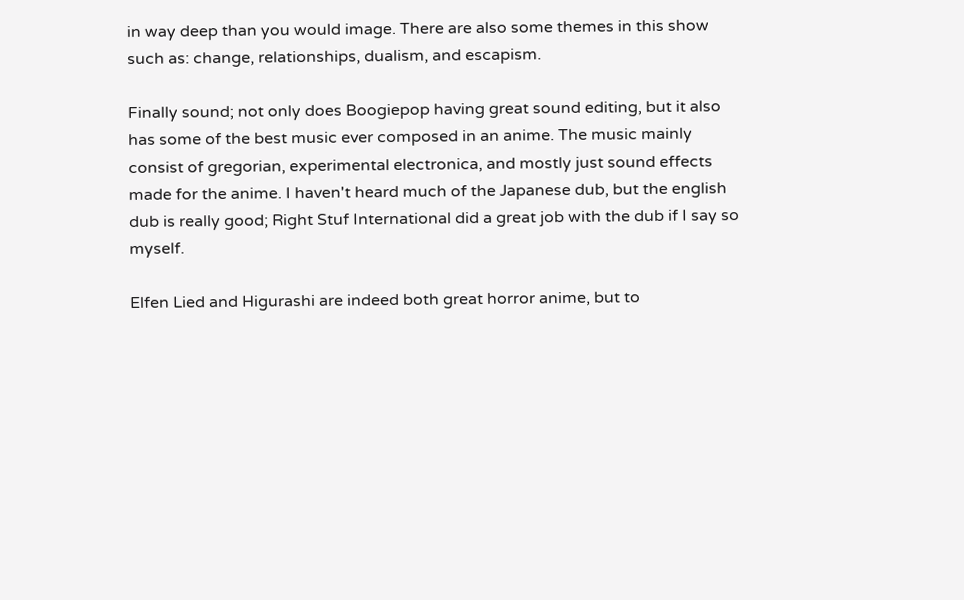in way deep than you would image. There are also some themes in this show such as: change, relationships, dualism, and escapism.

Finally sound; not only does Boogiepop having great sound editing, but it also has some of the best music ever composed in an anime. The music mainly consist of gregorian, experimental electronica, and mostly just sound effects made for the anime. I haven't heard much of the Japanese dub, but the english dub is really good; Right Stuf International did a great job with the dub if I say so myself.

Elfen Lied and Higurashi are indeed both great horror anime, but to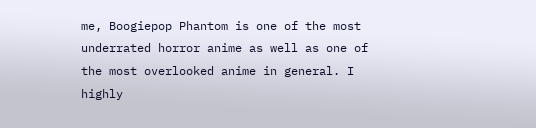me, Boogiepop Phantom is one of the most underrated horror anime as well as one of the most overlooked anime in general. I highly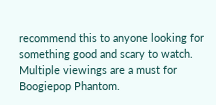recommend this to anyone looking for something good and scary to watch. Multiple viewings are a must for Boogiepop Phantom.